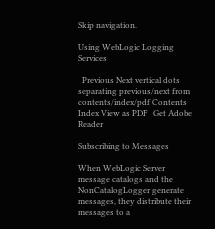Skip navigation.

Using WebLogic Logging Services

  Previous Next vertical dots separating previous/next from contents/index/pdf Contents Index View as PDF   Get Adobe Reader

Subscribing to Messages

When WebLogic Server message catalogs and the NonCatalogLogger generate messages, they distribute their messages to a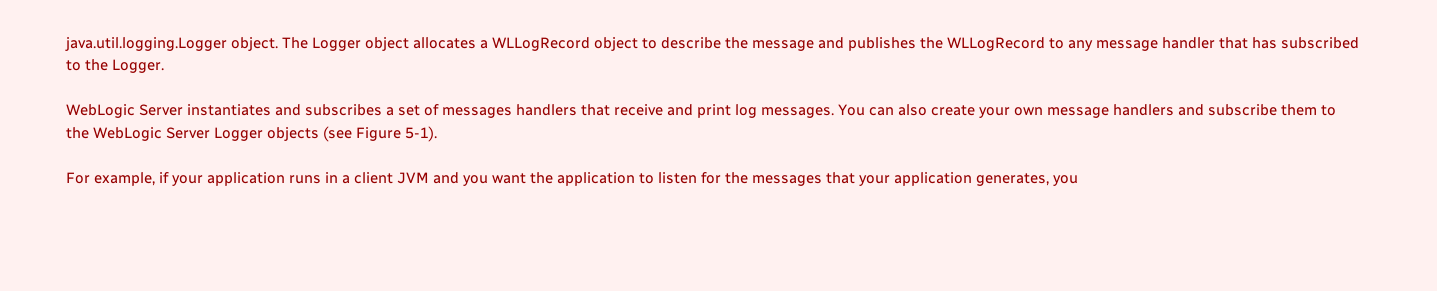java.util.logging.Logger object. The Logger object allocates a WLLogRecord object to describe the message and publishes the WLLogRecord to any message handler that has subscribed to the Logger.

WebLogic Server instantiates and subscribes a set of messages handlers that receive and print log messages. You can also create your own message handlers and subscribe them to the WebLogic Server Logger objects (see Figure 5-1).

For example, if your application runs in a client JVM and you want the application to listen for the messages that your application generates, you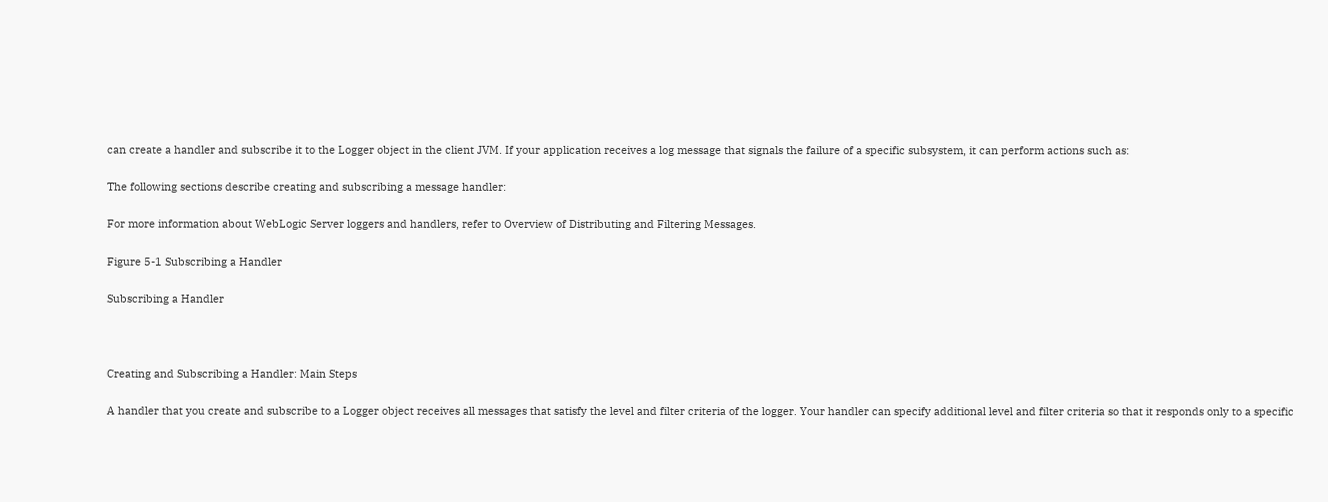can create a handler and subscribe it to the Logger object in the client JVM. If your application receives a log message that signals the failure of a specific subsystem, it can perform actions such as:

The following sections describe creating and subscribing a message handler:

For more information about WebLogic Server loggers and handlers, refer to Overview of Distributing and Filtering Messages.

Figure 5-1 Subscribing a Handler

Subscribing a Handler



Creating and Subscribing a Handler: Main Steps

A handler that you create and subscribe to a Logger object receives all messages that satisfy the level and filter criteria of the logger. Your handler can specify additional level and filter criteria so that it responds only to a specific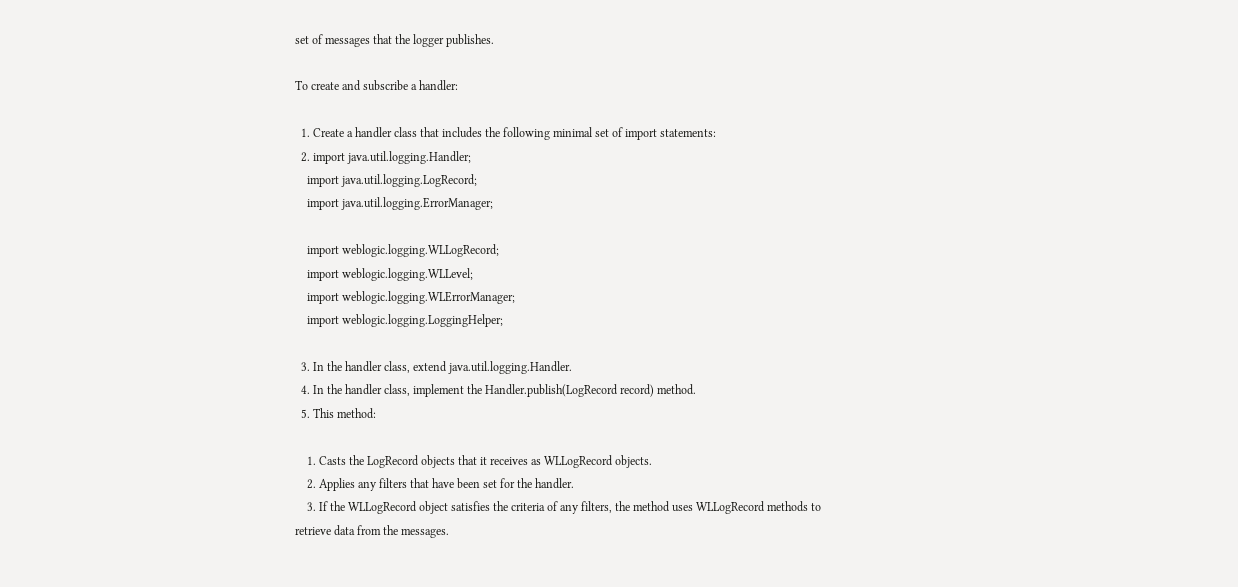set of messages that the logger publishes.

To create and subscribe a handler:

  1. Create a handler class that includes the following minimal set of import statements:
  2. import java.util.logging.Handler;
    import java.util.logging.LogRecord;
    import java.util.logging.ErrorManager;

    import weblogic.logging.WLLogRecord;
    import weblogic.logging.WLLevel;
    import weblogic.logging.WLErrorManager;
    import weblogic.logging.LoggingHelper;

  3. In the handler class, extend java.util.logging.Handler.
  4. In the handler class, implement the Handler.publish(LogRecord record) method.
  5. This method:

    1. Casts the LogRecord objects that it receives as WLLogRecord objects.
    2. Applies any filters that have been set for the handler.
    3. If the WLLogRecord object satisfies the criteria of any filters, the method uses WLLogRecord methods to retrieve data from the messages.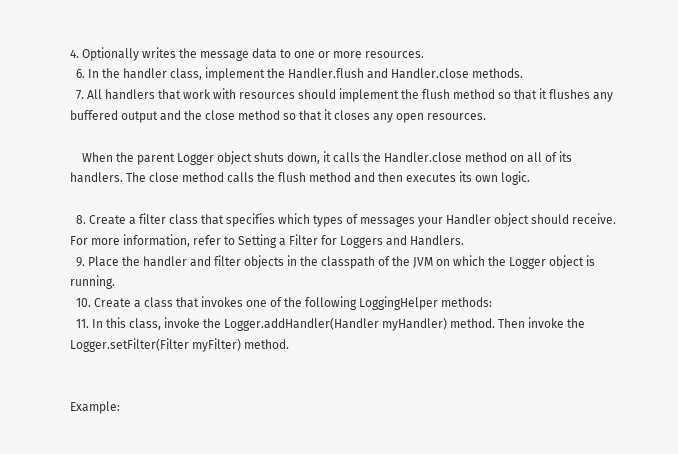4. Optionally writes the message data to one or more resources.
  6. In the handler class, implement the Handler.flush and Handler.close methods.
  7. All handlers that work with resources should implement the flush method so that it flushes any buffered output and the close method so that it closes any open resources.

    When the parent Logger object shuts down, it calls the Handler.close method on all of its handlers. The close method calls the flush method and then executes its own logic.

  8. Create a filter class that specifies which types of messages your Handler object should receive. For more information, refer to Setting a Filter for Loggers and Handlers.
  9. Place the handler and filter objects in the classpath of the JVM on which the Logger object is running.
  10. Create a class that invokes one of the following LoggingHelper methods:
  11. In this class, invoke the Logger.addHandler(Handler myHandler) method. Then invoke the Logger.setFilter(Filter myFilter) method.


Example: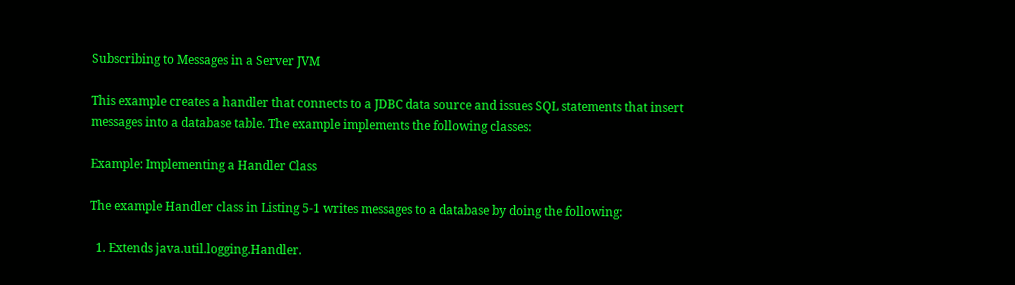Subscribing to Messages in a Server JVM

This example creates a handler that connects to a JDBC data source and issues SQL statements that insert messages into a database table. The example implements the following classes:

Example: Implementing a Handler Class

The example Handler class in Listing 5-1 writes messages to a database by doing the following:

  1. Extends java.util.logging.Handler.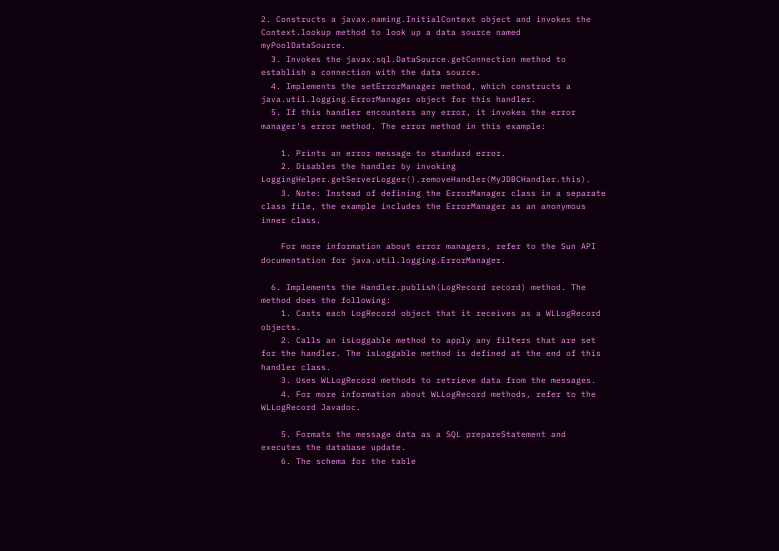2. Constructs a javax.naming.InitialContext object and invokes the Context.lookup method to look up a data source named myPoolDataSource.
  3. Invokes the javax.sql.DataSource.getConnection method to establish a connection with the data source.
  4. Implements the setErrorManager method, which constructs a java.util.logging.ErrorManager object for this handler.
  5. If this handler encounters any error, it invokes the error manager's error method. The error method in this example:

    1. Prints an error message to standard error.
    2. Disables the handler by invoking LoggingHelper.getServerLogger().removeHandler(MyJDBCHandler.this).
    3. Note: Instead of defining the ErrorManager class in a separate class file, the example includes the ErrorManager as an anonymous inner class.

    For more information about error managers, refer to the Sun API documentation for java.util.logging.ErrorManager.

  6. Implements the Handler.publish(LogRecord record) method. The method does the following:
    1. Casts each LogRecord object that it receives as a WLLogRecord objects.
    2. Calls an isLoggable method to apply any filters that are set for the handler. The isLoggable method is defined at the end of this handler class.
    3. Uses WLLogRecord methods to retrieve data from the messages.
    4. For more information about WLLogRecord methods, refer to the WLLogRecord Javadoc.

    5. Formats the message data as a SQL prepareStatement and executes the database update.
    6. The schema for the table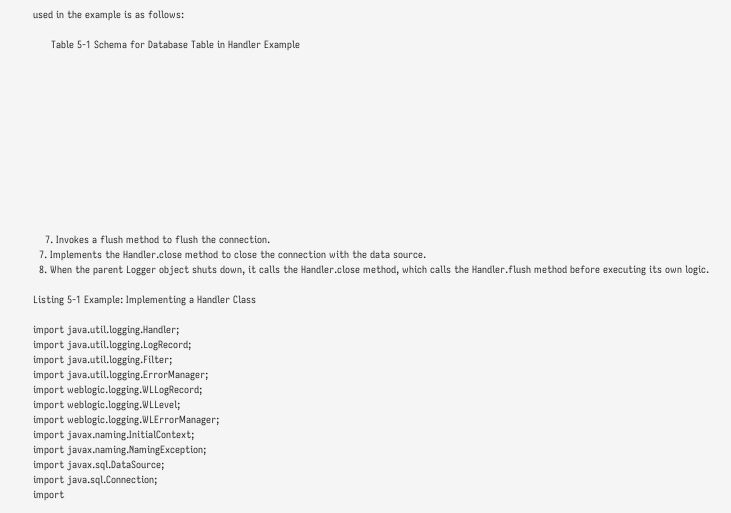used in the example is as follows:

      Table 5-1 Schema for Database Table in Handler Example












    7. Invokes a flush method to flush the connection.
  7. Implements the Handler.close method to close the connection with the data source.
  8. When the parent Logger object shuts down, it calls the Handler.close method, which calls the Handler.flush method before executing its own logic.

Listing 5-1 Example: Implementing a Handler Class

import java.util.logging.Handler;
import java.util.logging.LogRecord;
import java.util.logging.Filter;
import java.util.logging.ErrorManager;
import weblogic.logging.WLLogRecord;
import weblogic.logging.WLLevel;
import weblogic.logging.WLErrorManager;
import javax.naming.InitialContext;
import javax.naming.NamingException;
import javax.sql.DataSource;
import java.sql.Connection;
import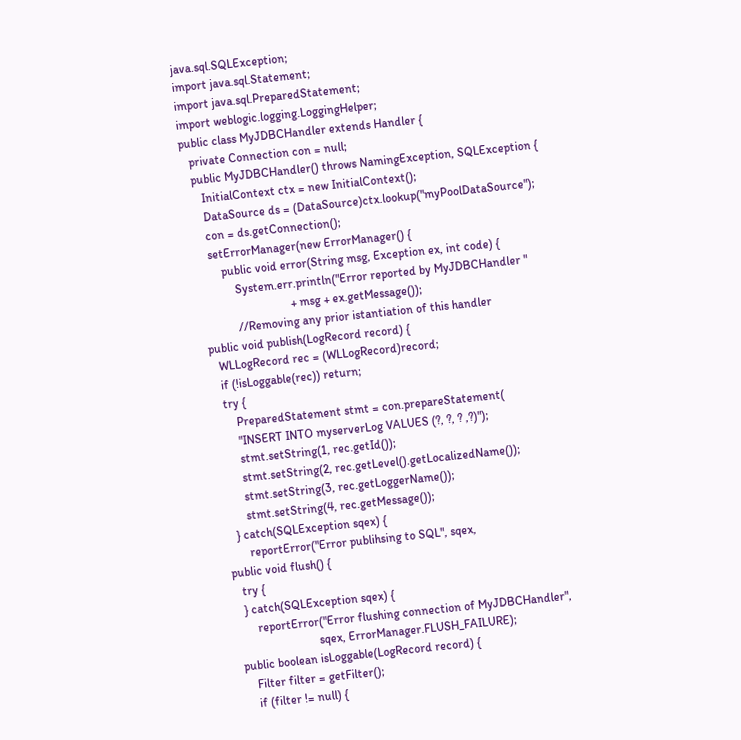java.sql.SQLException;
import java.sql.Statement;
import java.sql.PreparedStatement;
import weblogic.logging.LoggingHelper;
public class MyJDBCHandler extends Handler {
   private Connection con = null;
   public MyJDBCHandler() throws NamingException, SQLException {
      InitialContext ctx = new InitialContext();
      DataSource ds = (DataSource)ctx.lookup("myPoolDataSource");
      con = ds.getConnection();
      setErrorManager(new ErrorManager() {
          public void error(String msg, Exception ex, int code) {
              System.err.println("Error reported by MyJDBCHandler "
                                + msg + ex.getMessage());
              //Removing any prior istantiation of this handler
   public void publish(LogRecord record) {
      WLLogRecord rec = (WLLogRecord)record;
      if (!isLoggable(rec)) return;
      try {
          PreparedStatement stmt = con.prepareStatement(
          "INSERT INTO myserverLog VALUES (?, ?, ? ,?)");
          stmt.setString(1, rec.getId());
          stmt.setString(2, rec.getLevel().getLocalizedName());
          stmt.setString(3, rec.getLoggerName());
          stmt.setString(4, rec.getMessage());
      } catch(SQLException sqex) {
          reportError("Error publihsing to SQL", sqex,
   public void flush() {
      try {
      } catch(SQLException sqex) {
          reportError("Error flushing connection of MyJDBCHandler",
                              sqex, ErrorManager.FLUSH_FAILURE);
    public boolean isLoggable(LogRecord record) {
        Filter filter = getFilter();
        if (filter != null) {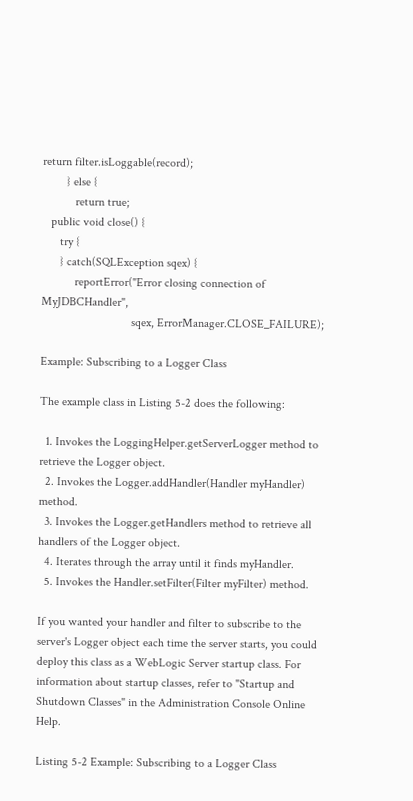return filter.isLoggable(record);
        } else {
           return true;
   public void close() {
      try {
      } catch(SQLException sqex) {
           reportError("Error closing connection of MyJDBCHandler",
                              sqex, ErrorManager.CLOSE_FAILURE);

Example: Subscribing to a Logger Class

The example class in Listing 5-2 does the following:

  1. Invokes the LoggingHelper.getServerLogger method to retrieve the Logger object.
  2. Invokes the Logger.addHandler(Handler myHandler) method.
  3. Invokes the Logger.getHandlers method to retrieve all handlers of the Logger object.
  4. Iterates through the array until it finds myHandler.
  5. Invokes the Handler.setFilter(Filter myFilter) method.

If you wanted your handler and filter to subscribe to the server's Logger object each time the server starts, you could deploy this class as a WebLogic Server startup class. For information about startup classes, refer to "Startup and Shutdown Classes" in the Administration Console Online Help.

Listing 5-2 Example: Subscribing to a Logger Class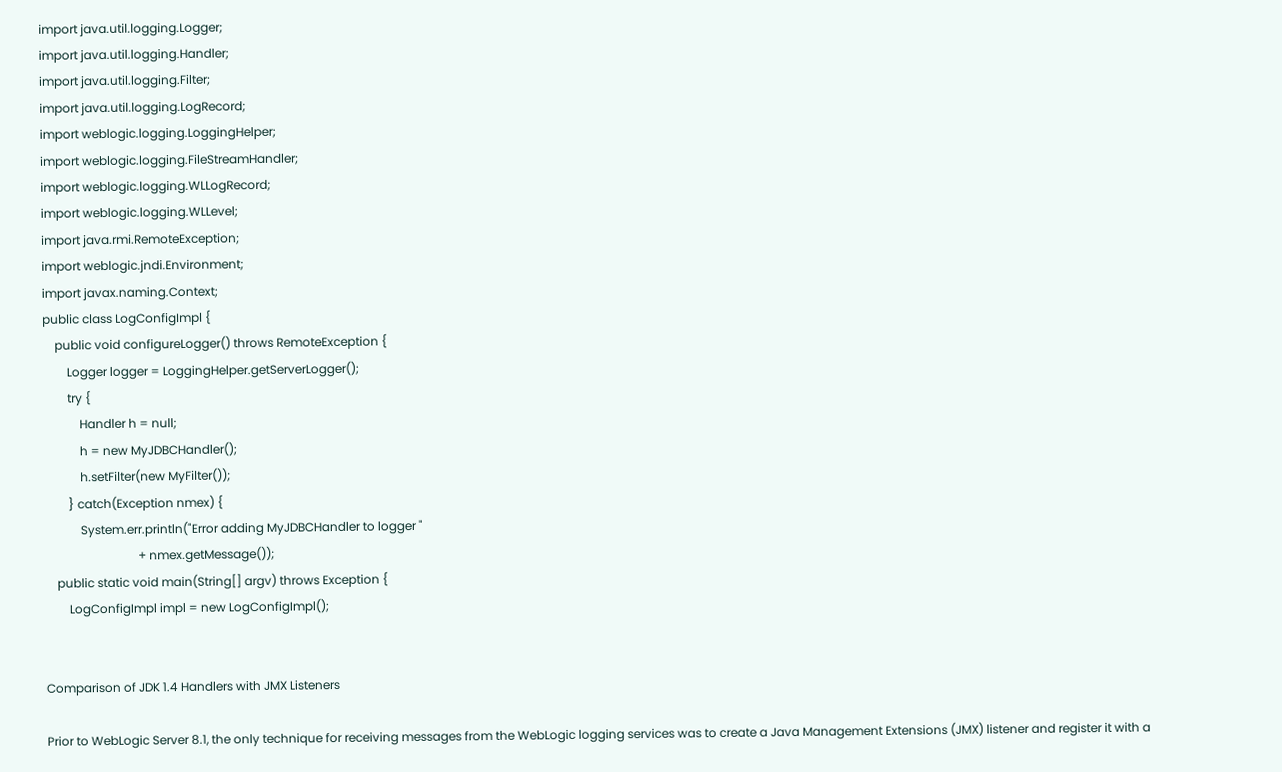import java.util.logging.Logger;
import java.util.logging.Handler;
import java.util.logging.Filter;
import java.util.logging.LogRecord;
import weblogic.logging.LoggingHelper;
import weblogic.logging.FileStreamHandler;
import weblogic.logging.WLLogRecord;
import weblogic.logging.WLLevel;
import java.rmi.RemoteException;
import weblogic.jndi.Environment;
import javax.naming.Context;
public class LogConfigImpl {
    public void configureLogger() throws RemoteException {
        Logger logger = LoggingHelper.getServerLogger();
        try {
            Handler h = null;
            h = new MyJDBCHandler();
            h.setFilter(new MyFilter());
        } catch(Exception nmex) {
            System.err.println("Error adding MyJDBCHandler to logger "
                               + nmex.getMessage());
    public static void main(String[] argv) throws Exception {
        LogConfigImpl impl = new LogConfigImpl();


Comparison of JDK 1.4 Handlers with JMX Listeners

Prior to WebLogic Server 8.1, the only technique for receiving messages from the WebLogic logging services was to create a Java Management Extensions (JMX) listener and register it with a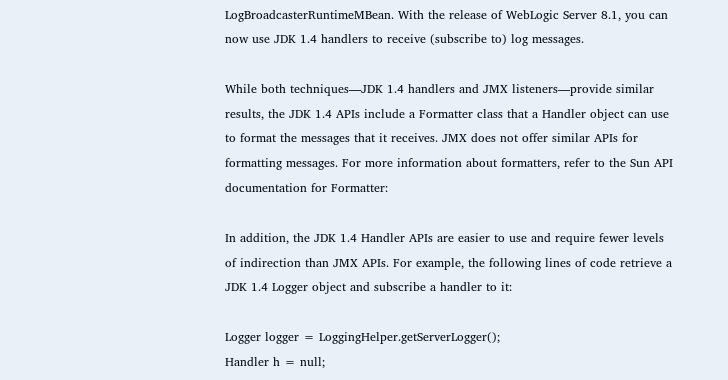LogBroadcasterRuntimeMBean. With the release of WebLogic Server 8.1, you can now use JDK 1.4 handlers to receive (subscribe to) log messages.

While both techniques—JDK 1.4 handlers and JMX listeners—provide similar results, the JDK 1.4 APIs include a Formatter class that a Handler object can use to format the messages that it receives. JMX does not offer similar APIs for formatting messages. For more information about formatters, refer to the Sun API documentation for Formatter:

In addition, the JDK 1.4 Handler APIs are easier to use and require fewer levels of indirection than JMX APIs. For example, the following lines of code retrieve a JDK 1.4 Logger object and subscribe a handler to it:

Logger logger = LoggingHelper.getServerLogger();
Handler h = null;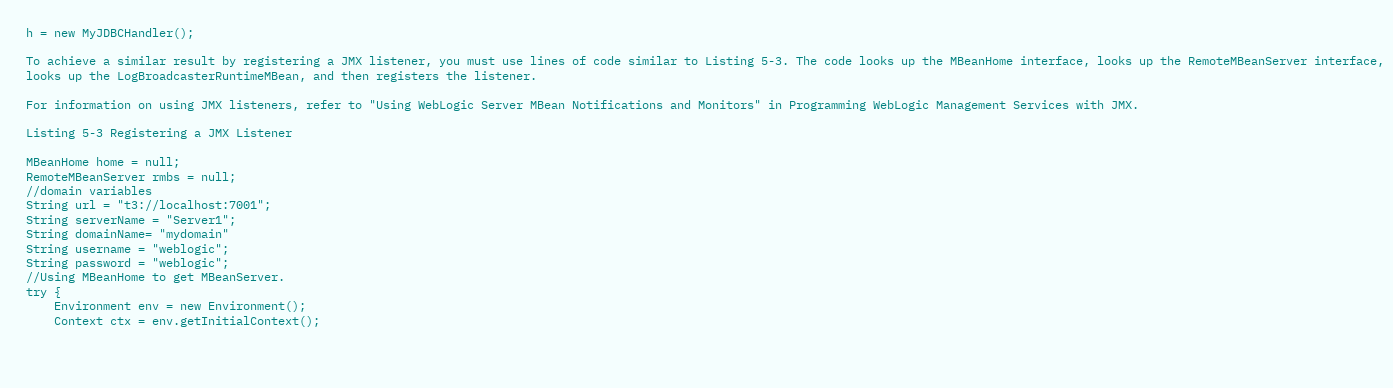h = new MyJDBCHandler();

To achieve a similar result by registering a JMX listener, you must use lines of code similar to Listing 5-3. The code looks up the MBeanHome interface, looks up the RemoteMBeanServer interface, looks up the LogBroadcasterRuntimeMBean, and then registers the listener.

For information on using JMX listeners, refer to "Using WebLogic Server MBean Notifications and Monitors" in Programming WebLogic Management Services with JMX.

Listing 5-3 Registering a JMX Listener

MBeanHome home = null;
RemoteMBeanServer rmbs = null;
//domain variables
String url = "t3://localhost:7001";
String serverName = "Server1";
String domainName= "mydomain"
String username = "weblogic";
String password = "weblogic";
//Using MBeanHome to get MBeanServer.
try {
    Environment env = new Environment();
    Context ctx = env.getInitialContext();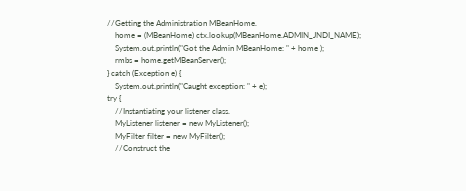//Getting the Administration MBeanHome.
    home = (MBeanHome) ctx.lookup(MBeanHome.ADMIN_JNDI_NAME);
    System.out.println("Got the Admin MBeanHome: " + home );
    rmbs = home.getMBeanServer();
} catch (Exception e) {
    System.out.println("Caught exception: " + e);
try {
    //Instantiating your listener class.
    MyListener listener = new MyListener();
    MyFilter filter = new MyFilter();
    //Construct the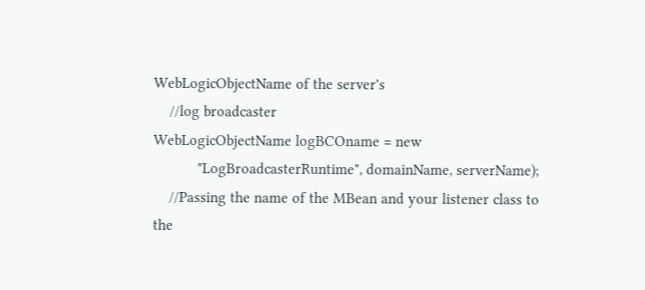WebLogicObjectName of the server's
    //log broadcaster
WebLogicObjectName logBCOname = new
           "LogBroadcasterRuntime", domainName, serverName);
    //Passing the name of the MBean and your listener class to the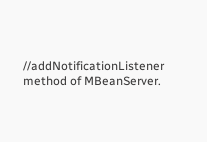//addNotificationListener method of MBeanServer.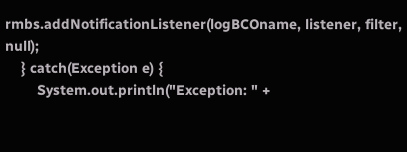rmbs.addNotificationListener(logBCOname, listener, filter, null);
    } catch(Exception e) {
        System.out.println("Exception: " +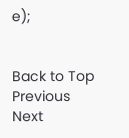e);


Back to Top Previous Next